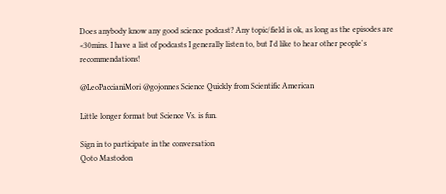Does anybody know any good science podcast? Any topic/field is ok, as long as the episodes are <30mins. I have a list of podcasts I generally listen to, but I'd like to hear other people's recommendations!

@LeoPaccianiMori @gojonnes Science Quickly from Scientific American

Little longer format but Science Vs. is fun.

Sign in to participate in the conversation
Qoto Mastodon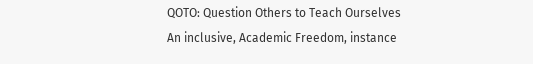QOTO: Question Others to Teach Ourselves
An inclusive, Academic Freedom, instance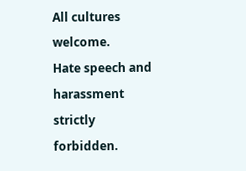All cultures welcome.
Hate speech and harassment strictly forbidden.